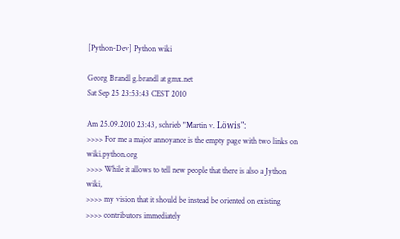[Python-Dev] Python wiki

Georg Brandl g.brandl at gmx.net
Sat Sep 25 23:53:43 CEST 2010

Am 25.09.2010 23:43, schrieb "Martin v. Löwis":
>>>> For me a major annoyance is the empty page with two links on wiki.python.org
>>>> While it allows to tell new people that there is also a Jython wiki,
>>>> my vision that it should be instead be oriented on existing
>>>> contributors immediately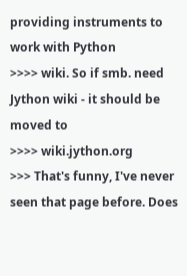providing instruments to work with Python
>>>> wiki. So if smb. need Jython wiki - it should be moved to
>>>> wiki.jython.org
>>> That's funny, I've never seen that page before. Does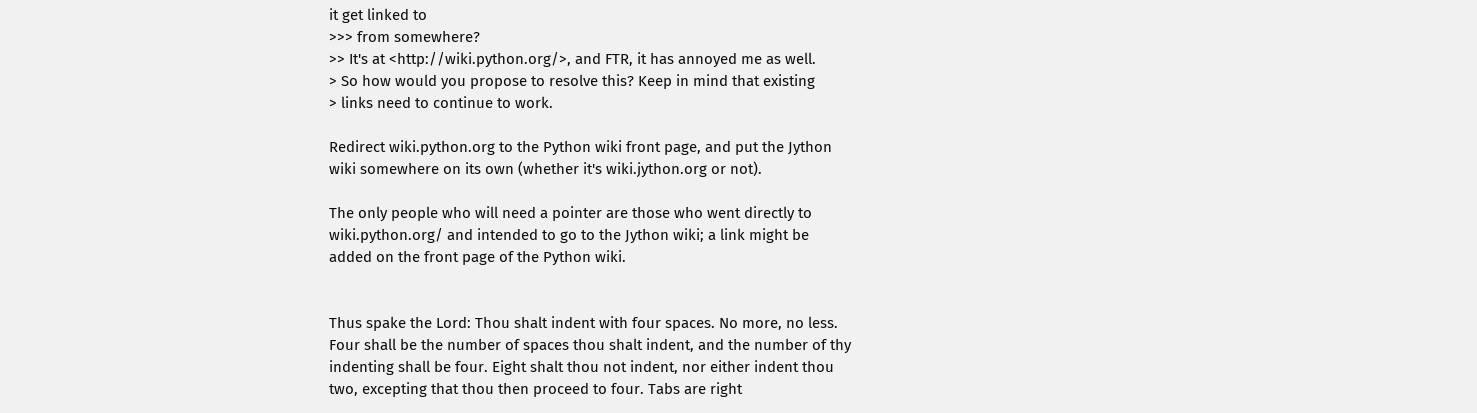it get linked to
>>> from somewhere?
>> It's at <http://wiki.python.org/>, and FTR, it has annoyed me as well.
> So how would you propose to resolve this? Keep in mind that existing
> links need to continue to work.

Redirect wiki.python.org to the Python wiki front page, and put the Jython
wiki somewhere on its own (whether it's wiki.jython.org or not).

The only people who will need a pointer are those who went directly to
wiki.python.org/ and intended to go to the Jython wiki; a link might be
added on the front page of the Python wiki.


Thus spake the Lord: Thou shalt indent with four spaces. No more, no less.
Four shall be the number of spaces thou shalt indent, and the number of thy
indenting shall be four. Eight shalt thou not indent, nor either indent thou
two, excepting that thou then proceed to four. Tabs are right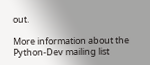out.

More information about the Python-Dev mailing list